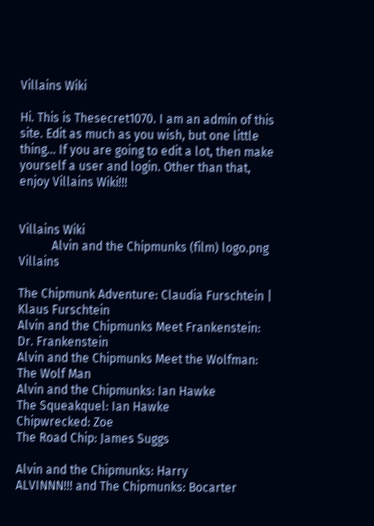Villains Wiki

Hi. This is Thesecret1070. I am an admin of this site. Edit as much as you wish, but one little thing... If you are going to edit a lot, then make yourself a user and login. Other than that, enjoy Villains Wiki!!!


Villains Wiki
           Alvin and the Chipmunks (film) logo.png Villains

The Chipmunk Adventure: Claudia Furschtein | Klaus Furschtein
Alvin and the Chipmunks Meet Frankenstein: Dr. Frankenstein
Alvin and the Chipmunks Meet the Wolfman: The Wolf Man
Alvin and the Chipmunks: Ian Hawke
The Squeakquel: Ian Hawke
Chipwrecked: Zoe
The Road Chip: James Suggs

Alvin and the Chipmunks: Harry
ALVINNN!!! and The Chipmunks: Bocarter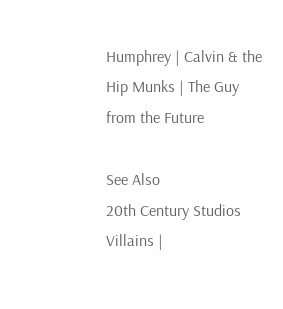Humphrey | Calvin & the Hip Munks | The Guy from the Future

See Also
20th Century Studios Villains |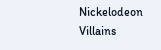Nickelodeon Villains